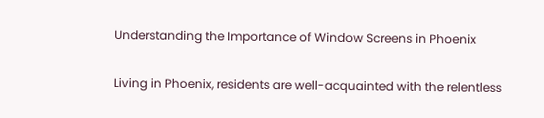Understanding the Importance of Window Screens in Phoenix

Living in Phoenix, residents are well-acquainted with the relentless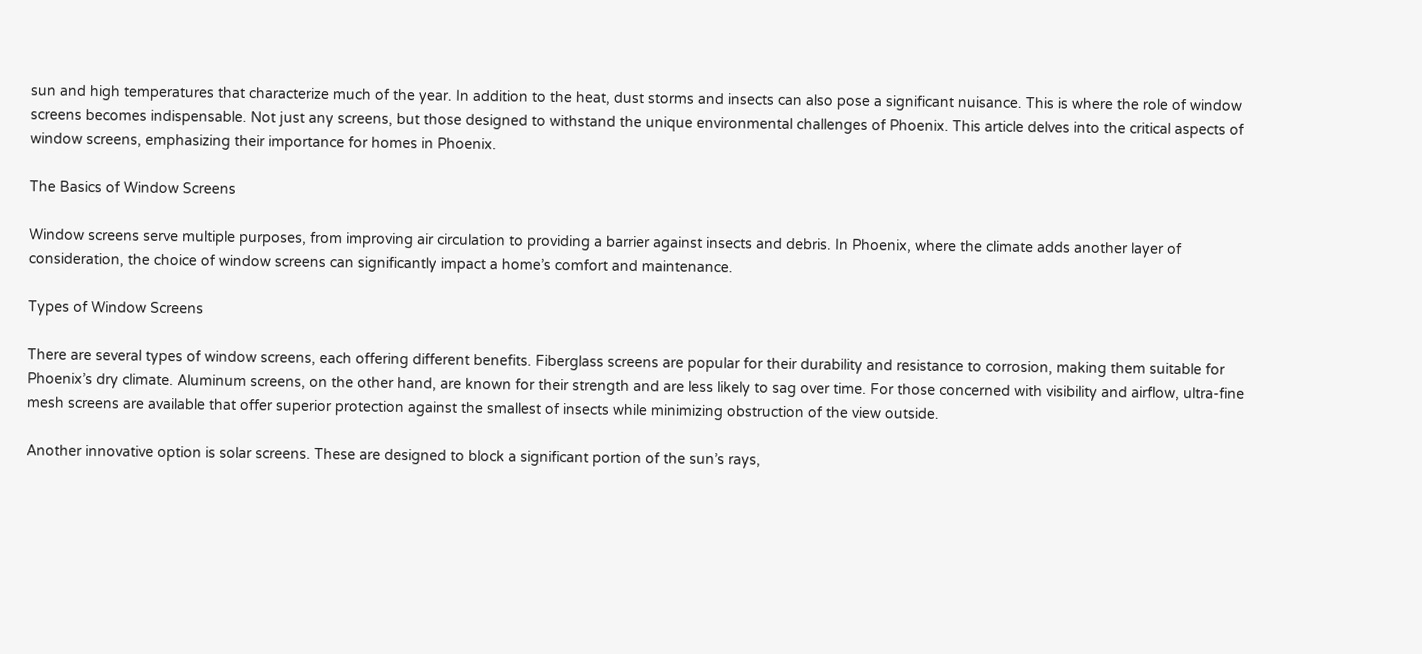sun and high temperatures that characterize much of the year. In addition to the heat, dust storms and insects can also pose a significant nuisance. This is where the role of window screens becomes indispensable. Not just any screens, but those designed to withstand the unique environmental challenges of Phoenix. This article delves into the critical aspects of window screens, emphasizing their importance for homes in Phoenix.

The Basics of Window Screens

Window screens serve multiple purposes, from improving air circulation to providing a barrier against insects and debris. In Phoenix, where the climate adds another layer of consideration, the choice of window screens can significantly impact a home’s comfort and maintenance.

Types of Window Screens

There are several types of window screens, each offering different benefits. Fiberglass screens are popular for their durability and resistance to corrosion, making them suitable for Phoenix’s dry climate. Aluminum screens, on the other hand, are known for their strength and are less likely to sag over time. For those concerned with visibility and airflow, ultra-fine mesh screens are available that offer superior protection against the smallest of insects while minimizing obstruction of the view outside.

Another innovative option is solar screens. These are designed to block a significant portion of the sun’s rays,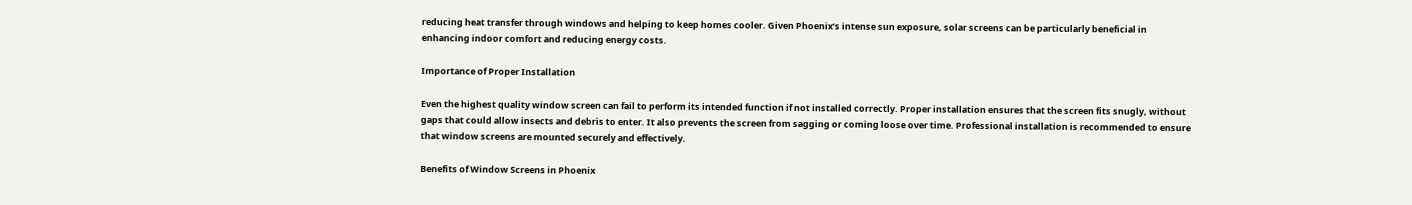reducing heat transfer through windows and helping to keep homes cooler. Given Phoenix’s intense sun exposure, solar screens can be particularly beneficial in enhancing indoor comfort and reducing energy costs.

Importance of Proper Installation

Even the highest quality window screen can fail to perform its intended function if not installed correctly. Proper installation ensures that the screen fits snugly, without gaps that could allow insects and debris to enter. It also prevents the screen from sagging or coming loose over time. Professional installation is recommended to ensure that window screens are mounted securely and effectively.

Benefits of Window Screens in Phoenix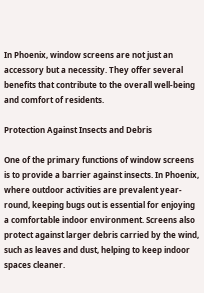In Phoenix, window screens are not just an accessory but a necessity. They offer several benefits that contribute to the overall well-being and comfort of residents.

Protection Against Insects and Debris

One of the primary functions of window screens is to provide a barrier against insects. In Phoenix, where outdoor activities are prevalent year-round, keeping bugs out is essential for enjoying a comfortable indoor environment. Screens also protect against larger debris carried by the wind, such as leaves and dust, helping to keep indoor spaces cleaner.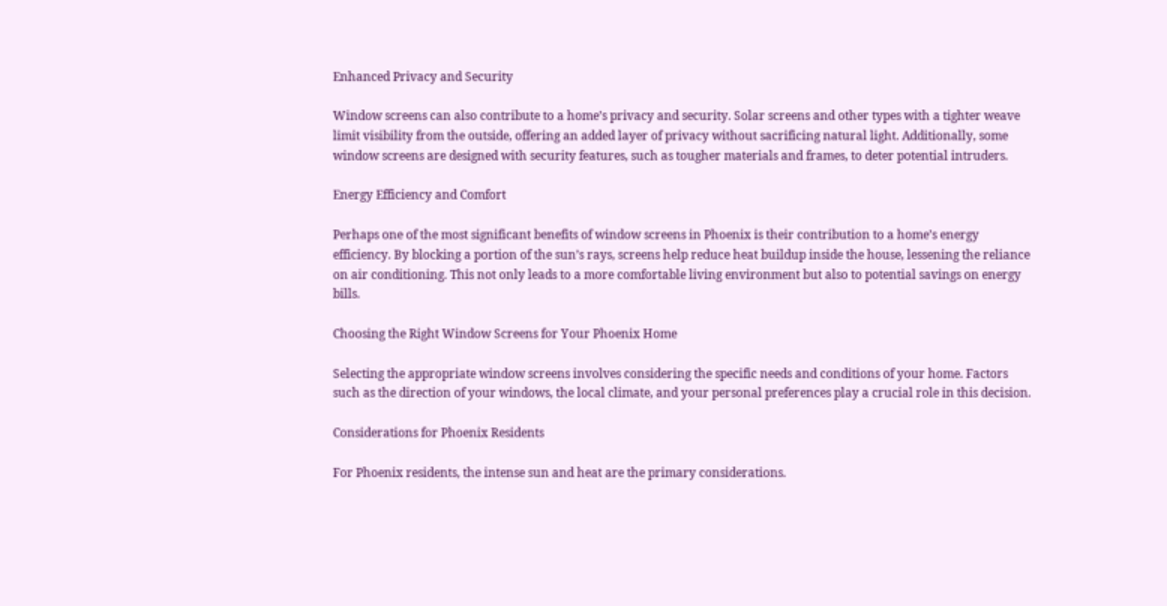Enhanced Privacy and Security

Window screens can also contribute to a home’s privacy and security. Solar screens and other types with a tighter weave limit visibility from the outside, offering an added layer of privacy without sacrificing natural light. Additionally, some window screens are designed with security features, such as tougher materials and frames, to deter potential intruders.

Energy Efficiency and Comfort

Perhaps one of the most significant benefits of window screens in Phoenix is their contribution to a home’s energy efficiency. By blocking a portion of the sun’s rays, screens help reduce heat buildup inside the house, lessening the reliance on air conditioning. This not only leads to a more comfortable living environment but also to potential savings on energy bills.

Choosing the Right Window Screens for Your Phoenix Home

Selecting the appropriate window screens involves considering the specific needs and conditions of your home. Factors such as the direction of your windows, the local climate, and your personal preferences play a crucial role in this decision.

Considerations for Phoenix Residents

For Phoenix residents, the intense sun and heat are the primary considerations.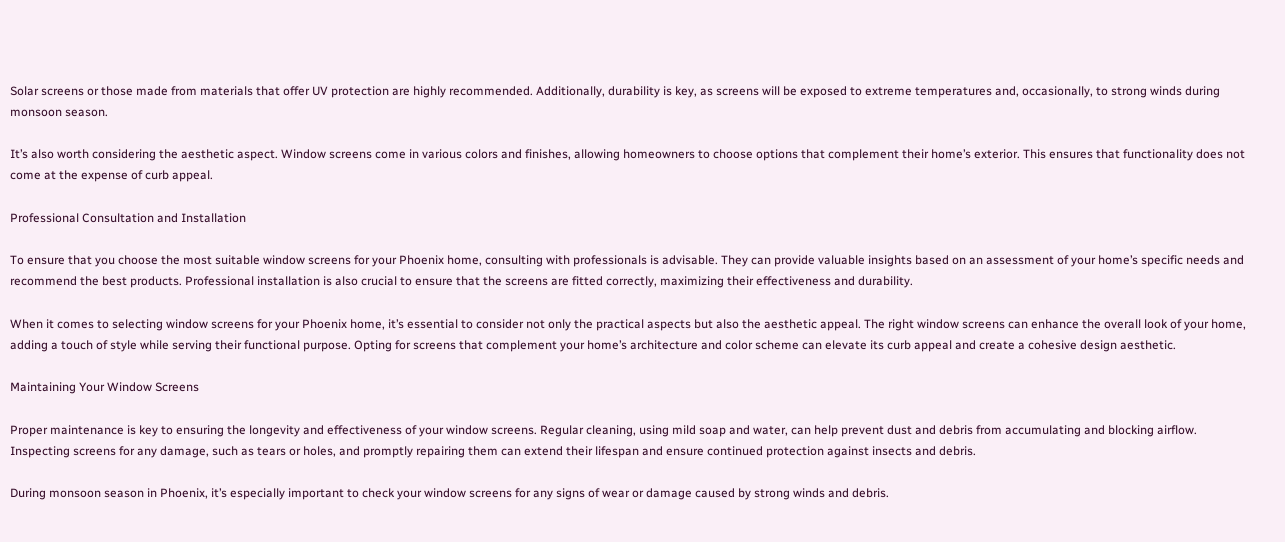Solar screens or those made from materials that offer UV protection are highly recommended. Additionally, durability is key, as screens will be exposed to extreme temperatures and, occasionally, to strong winds during monsoon season.

It’s also worth considering the aesthetic aspect. Window screens come in various colors and finishes, allowing homeowners to choose options that complement their home’s exterior. This ensures that functionality does not come at the expense of curb appeal.

Professional Consultation and Installation

To ensure that you choose the most suitable window screens for your Phoenix home, consulting with professionals is advisable. They can provide valuable insights based on an assessment of your home’s specific needs and recommend the best products. Professional installation is also crucial to ensure that the screens are fitted correctly, maximizing their effectiveness and durability.

When it comes to selecting window screens for your Phoenix home, it’s essential to consider not only the practical aspects but also the aesthetic appeal. The right window screens can enhance the overall look of your home, adding a touch of style while serving their functional purpose. Opting for screens that complement your home’s architecture and color scheme can elevate its curb appeal and create a cohesive design aesthetic.

Maintaining Your Window Screens

Proper maintenance is key to ensuring the longevity and effectiveness of your window screens. Regular cleaning, using mild soap and water, can help prevent dust and debris from accumulating and blocking airflow. Inspecting screens for any damage, such as tears or holes, and promptly repairing them can extend their lifespan and ensure continued protection against insects and debris.

During monsoon season in Phoenix, it’s especially important to check your window screens for any signs of wear or damage caused by strong winds and debris.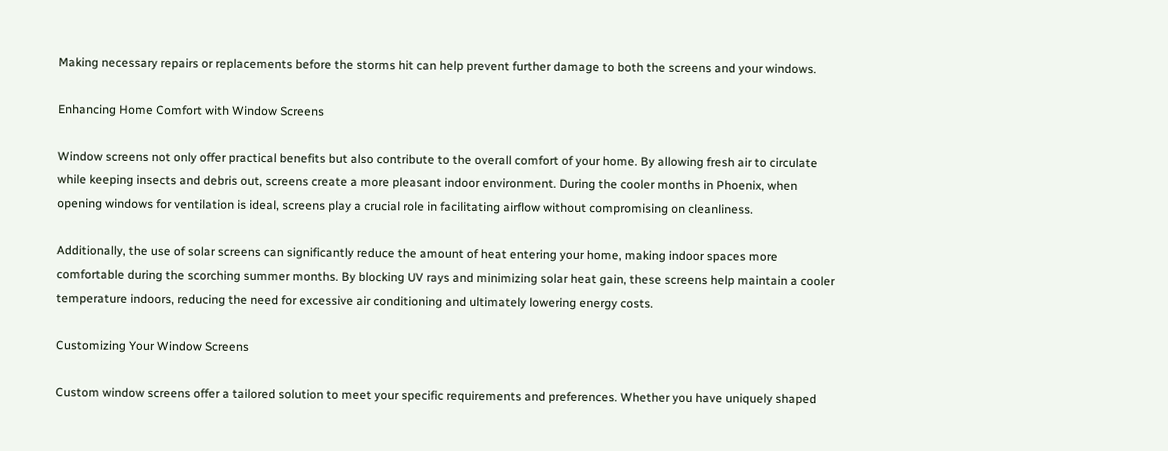Making necessary repairs or replacements before the storms hit can help prevent further damage to both the screens and your windows.

Enhancing Home Comfort with Window Screens

Window screens not only offer practical benefits but also contribute to the overall comfort of your home. By allowing fresh air to circulate while keeping insects and debris out, screens create a more pleasant indoor environment. During the cooler months in Phoenix, when opening windows for ventilation is ideal, screens play a crucial role in facilitating airflow without compromising on cleanliness.

Additionally, the use of solar screens can significantly reduce the amount of heat entering your home, making indoor spaces more comfortable during the scorching summer months. By blocking UV rays and minimizing solar heat gain, these screens help maintain a cooler temperature indoors, reducing the need for excessive air conditioning and ultimately lowering energy costs.

Customizing Your Window Screens

Custom window screens offer a tailored solution to meet your specific requirements and preferences. Whether you have uniquely shaped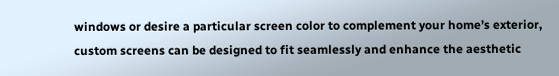windows or desire a particular screen color to complement your home’s exterior, custom screens can be designed to fit seamlessly and enhance the aesthetic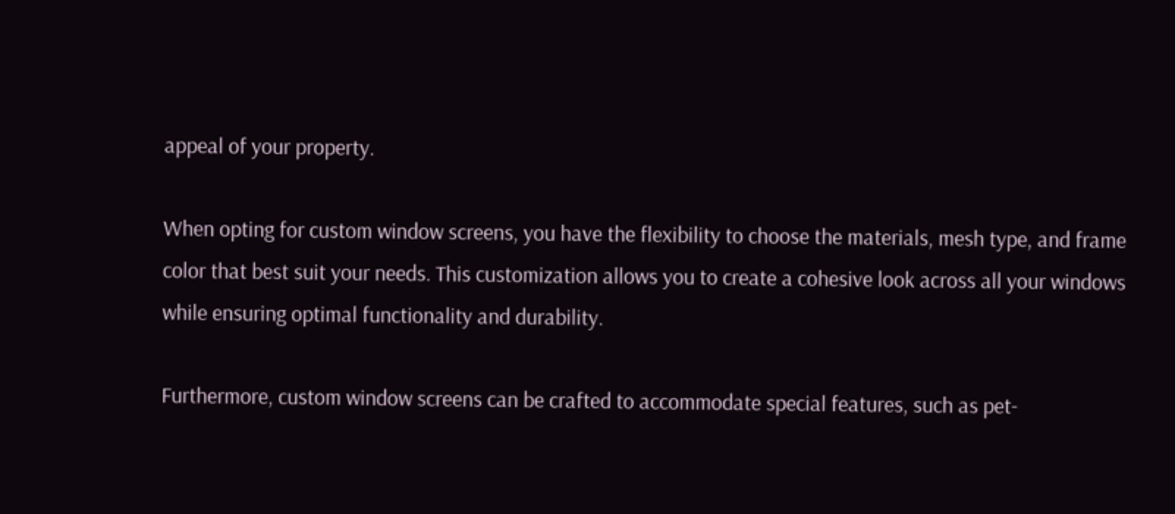appeal of your property.

When opting for custom window screens, you have the flexibility to choose the materials, mesh type, and frame color that best suit your needs. This customization allows you to create a cohesive look across all your windows while ensuring optimal functionality and durability.

Furthermore, custom window screens can be crafted to accommodate special features, such as pet-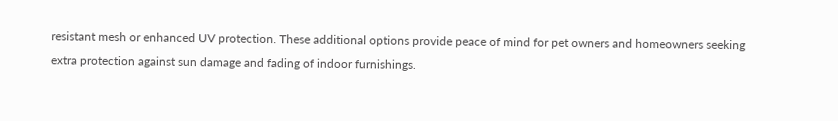resistant mesh or enhanced UV protection. These additional options provide peace of mind for pet owners and homeowners seeking extra protection against sun damage and fading of indoor furnishings.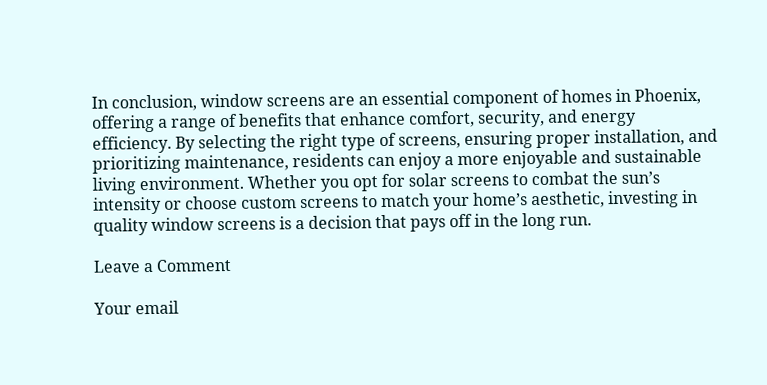In conclusion, window screens are an essential component of homes in Phoenix, offering a range of benefits that enhance comfort, security, and energy efficiency. By selecting the right type of screens, ensuring proper installation, and prioritizing maintenance, residents can enjoy a more enjoyable and sustainable living environment. Whether you opt for solar screens to combat the sun’s intensity or choose custom screens to match your home’s aesthetic, investing in quality window screens is a decision that pays off in the long run.

Leave a Comment

Your email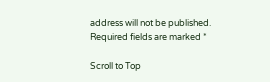address will not be published. Required fields are marked *

Scroll to Top